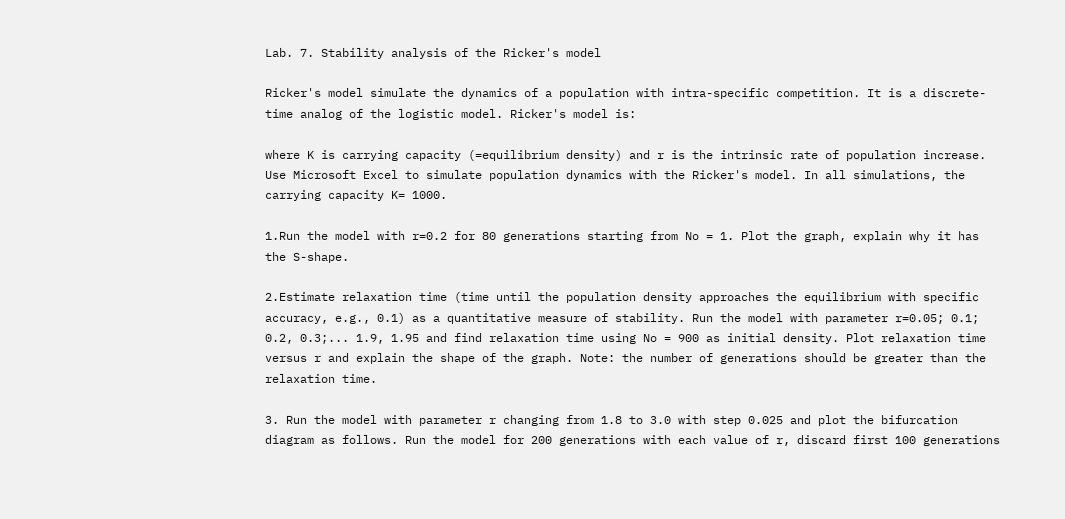Lab. 7. Stability analysis of the Ricker's model

Ricker's model simulate the dynamics of a population with intra-specific competition. It is a discrete-time analog of the logistic model. Ricker's model is:

where K is carrying capacity (=equilibrium density) and r is the intrinsic rate of population increase. Use Microsoft Excel to simulate population dynamics with the Ricker's model. In all simulations, the carrying capacity K= 1000.

1.Run the model with r=0.2 for 80 generations starting from No = 1. Plot the graph, explain why it has the S-shape.

2.Estimate relaxation time (time until the population density approaches the equilibrium with specific accuracy, e.g., 0.1) as a quantitative measure of stability. Run the model with parameter r=0.05; 0.1; 0.2, 0.3;... 1.9, 1.95 and find relaxation time using No = 900 as initial density. Plot relaxation time versus r and explain the shape of the graph. Note: the number of generations should be greater than the relaxation time.

3. Run the model with parameter r changing from 1.8 to 3.0 with step 0.025 and plot the bifurcation diagram as follows. Run the model for 200 generations with each value of r, discard first 100 generations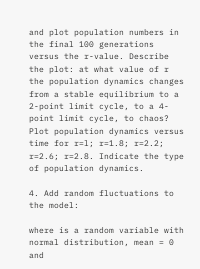and plot population numbers in the final 100 generations versus the r-value. Describe the plot: at what value of r the population dynamics changes from a stable equilibrium to a 2-point limit cycle, to a 4-point limit cycle, to chaos? Plot population dynamics versus time for r=l; r=1.8; r=2.2; r=2.6; r=2.8. Indicate the type of population dynamics.

4. Add random fluctuations to the model:

where is a random variable with normal distribution, mean = 0 and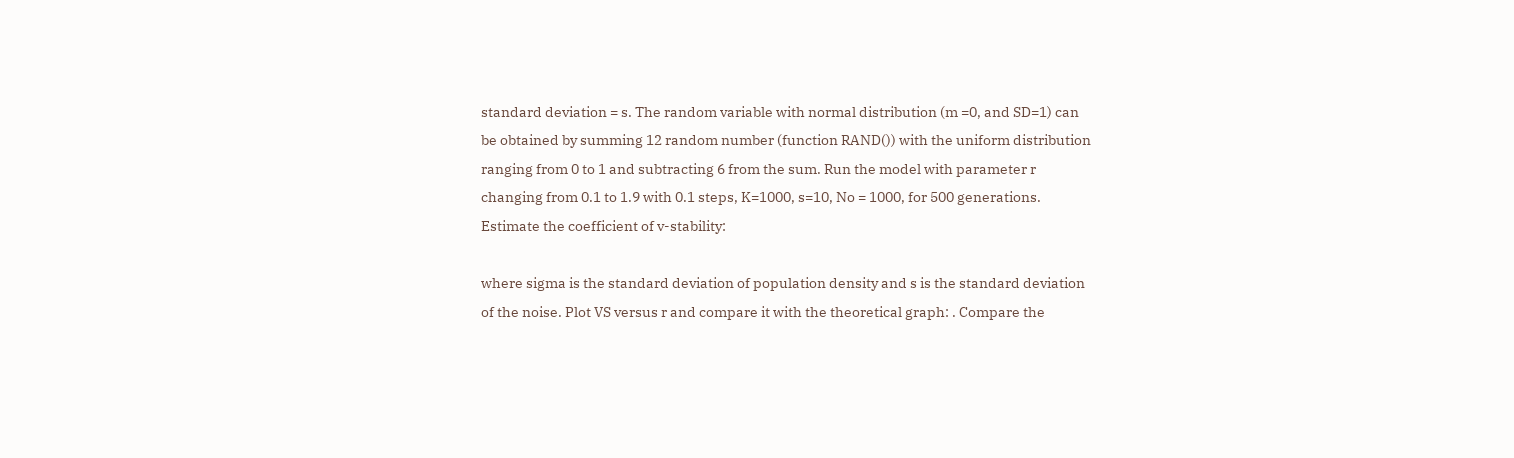standard deviation = s. The random variable with normal distribution (m =0, and SD=1) can be obtained by summing 12 random number (function RAND()) with the uniform distribution ranging from 0 to 1 and subtracting 6 from the sum. Run the model with parameter r changing from 0.1 to 1.9 with 0.1 steps, K=1000, s=10, No = 1000, for 500 generations. Estimate the coefficient of v-stability:

where sigma is the standard deviation of population density and s is the standard deviation of the noise. Plot VS versus r and compare it with the theoretical graph: . Compare the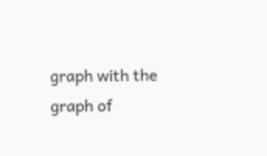graph with the graph of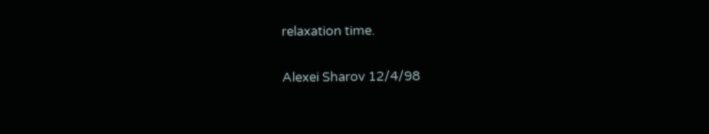relaxation time.

Alexei Sharov 12/4/98